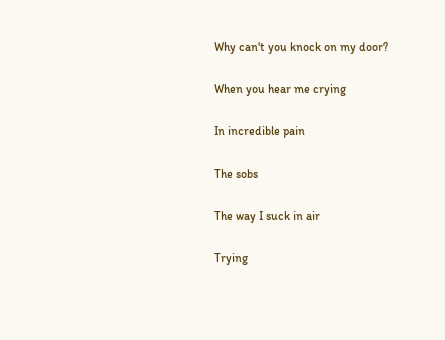Why can't you knock on my door?

When you hear me crying

In incredible pain

The sobs

The way I suck in air

Trying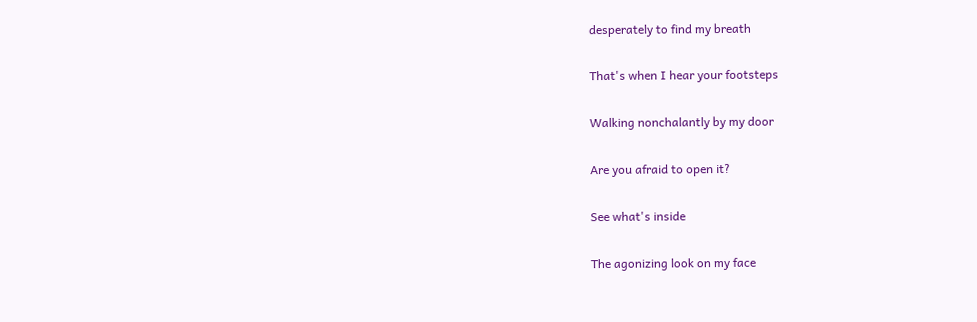desperately to find my breath

That's when I hear your footsteps

Walking nonchalantly by my door

Are you afraid to open it?

See what's inside

The agonizing look on my face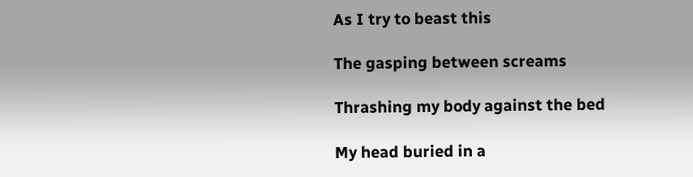As I try to beast this

The gasping between screams

Thrashing my body against the bed

My head buried in a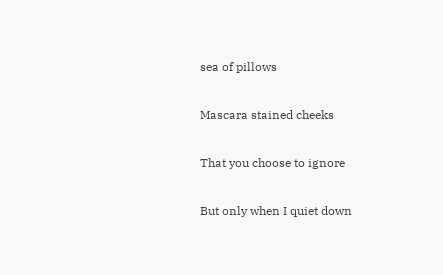sea of pillows

Mascara stained cheeks

That you choose to ignore

But only when I quiet down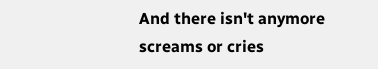And there isn't anymore screams or cries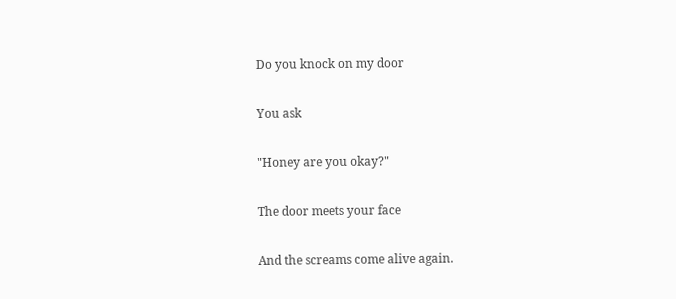Do you knock on my door

You ask

"Honey are you okay?"

The door meets your face

And the screams come alive again.